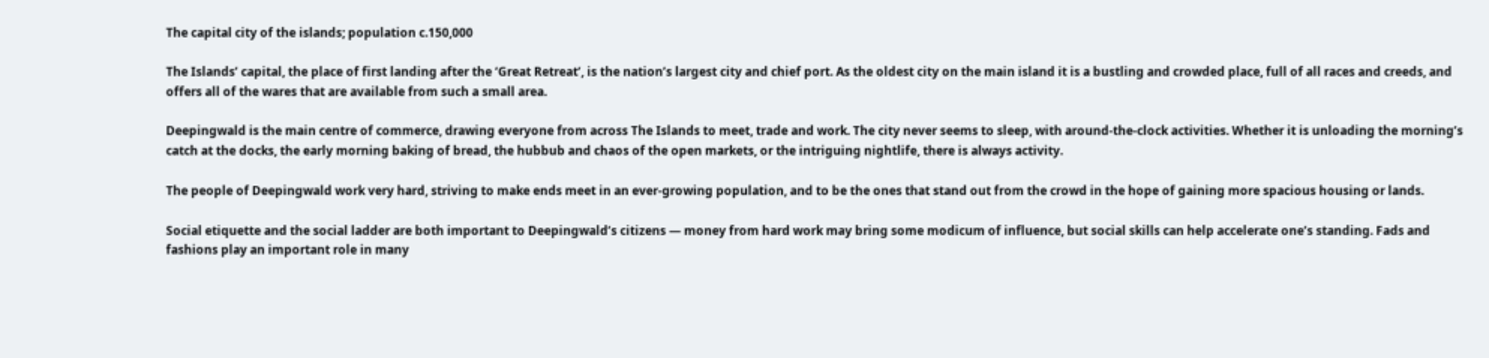The capital city of the islands; population c.150,000

The Islands’ capital, the place of first landing after the ‘Great Retreat’, is the nation’s largest city and chief port. As the oldest city on the main island it is a bustling and crowded place, full of all races and creeds, and offers all of the wares that are available from such a small area.

Deepingwald is the main centre of commerce, drawing everyone from across The Islands to meet, trade and work. The city never seems to sleep, with around-the-clock activities. Whether it is unloading the morning’s catch at the docks, the early morning baking of bread, the hubbub and chaos of the open markets, or the intriguing nightlife, there is always activity.

The people of Deepingwald work very hard, striving to make ends meet in an ever-growing population, and to be the ones that stand out from the crowd in the hope of gaining more spacious housing or lands.

Social etiquette and the social ladder are both important to Deepingwald’s citizens — money from hard work may bring some modicum of influence, but social skills can help accelerate one’s standing. Fads and fashions play an important role in many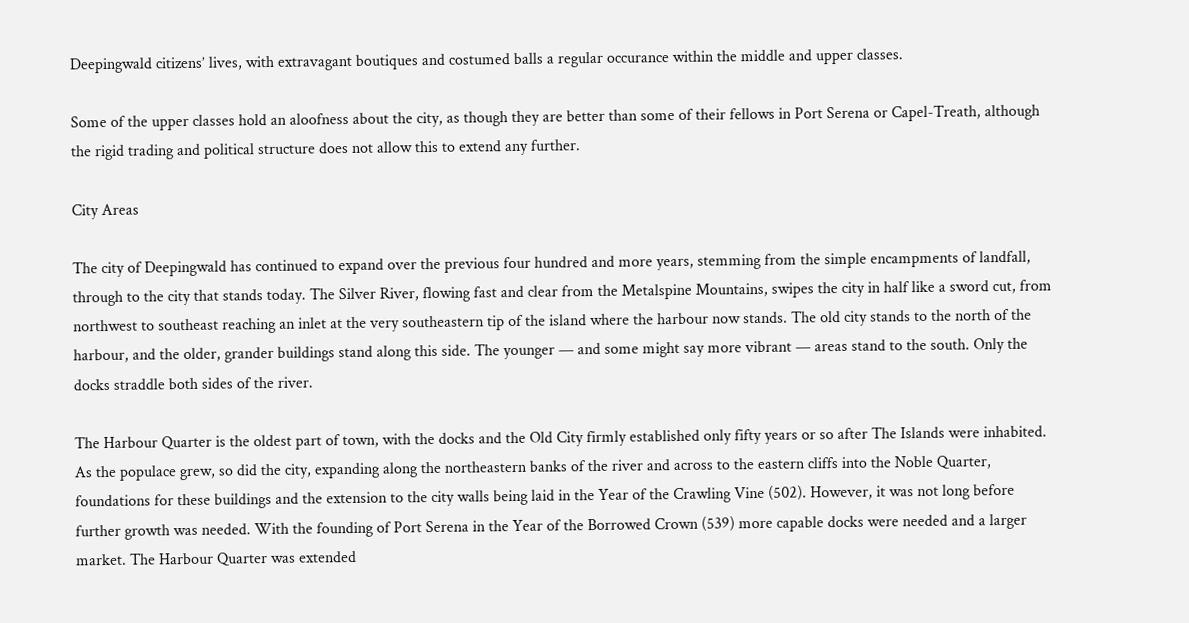Deepingwald citizens’ lives, with extravagant boutiques and costumed balls a regular occurance within the middle and upper classes.

Some of the upper classes hold an aloofness about the city, as though they are better than some of their fellows in Port Serena or Capel-Treath, although the rigid trading and political structure does not allow this to extend any further.

City Areas

The city of Deepingwald has continued to expand over the previous four hundred and more years, stemming from the simple encampments of landfall, through to the city that stands today. The Silver River, flowing fast and clear from the Metalspine Mountains, swipes the city in half like a sword cut, from northwest to southeast reaching an inlet at the very southeastern tip of the island where the harbour now stands. The old city stands to the north of the harbour, and the older, grander buildings stand along this side. The younger — and some might say more vibrant — areas stand to the south. Only the docks straddle both sides of the river.

The Harbour Quarter is the oldest part of town, with the docks and the Old City firmly established only fifty years or so after The Islands were inhabited. As the populace grew, so did the city, expanding along the northeastern banks of the river and across to the eastern cliffs into the Noble Quarter, foundations for these buildings and the extension to the city walls being laid in the Year of the Crawling Vine (502). However, it was not long before further growth was needed. With the founding of Port Serena in the Year of the Borrowed Crown (539) more capable docks were needed and a larger market. The Harbour Quarter was extended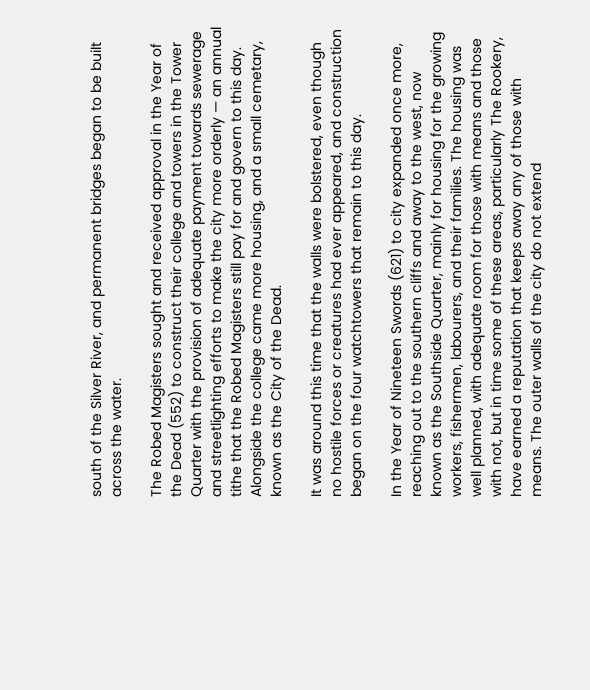south of the Silver River, and permanent bridges began to be built across the water.

The Robed Magisters sought and received approval in the Year of the Dead (552) to construct their college and towers in the Tower Quarter with the provision of adequate payment towards sewerage and streetlighting efforts to make the city more orderly — an annual tithe that the Robed Magisters still pay for and govern to this day. Alongside the college came more housing, and a small cemetary, known as the City of the Dead.

It was around this time that the walls were bolstered, even though no hostile forces or creatures had ever appeared, and construction began on the four watchtowers that remain to this day.

In the Year of Nineteen Swords (621) to city expanded once more, reaching out to the southern cliffs and away to the west, now known as the Southside Quarter, mainly for housing for the growing workers, fishermen, labourers, and their families. The housing was well planned, with adequate room for those with means and those with not, but in time some of these areas, particularly The Rookery, have earned a reputation that keeps away any of those with means. The outer walls of the city do not extend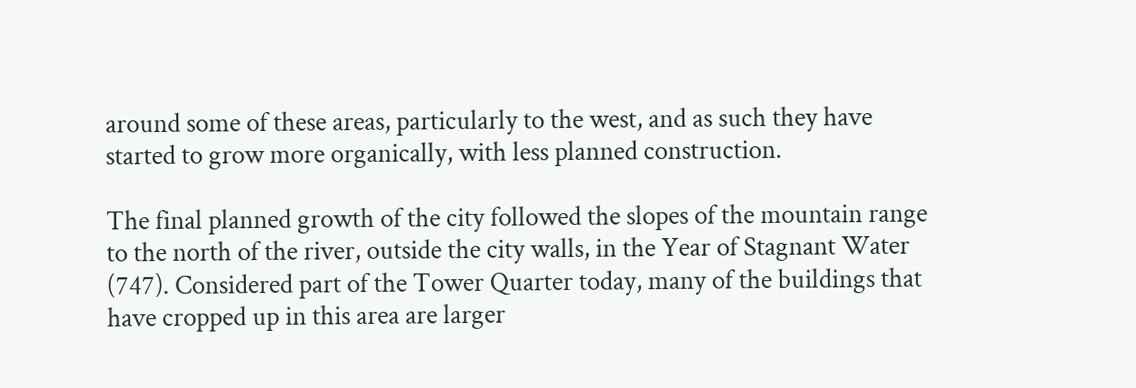around some of these areas, particularly to the west, and as such they have started to grow more organically, with less planned construction.

The final planned growth of the city followed the slopes of the mountain range to the north of the river, outside the city walls, in the Year of Stagnant Water (747). Considered part of the Tower Quarter today, many of the buildings that have cropped up in this area are larger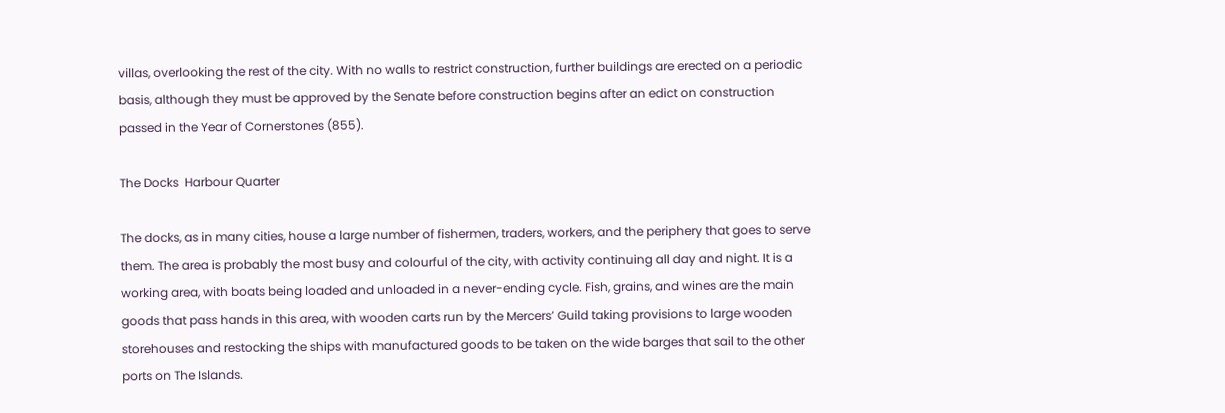villas, overlooking the rest of the city. With no walls to restrict construction, further buildings are erected on a periodic basis, although they must be approved by the Senate before construction begins after an edict on construction passed in the Year of Cornerstones (855).

The Docks  Harbour Quarter

The docks, as in many cities, house a large number of fishermen, traders, workers, and the periphery that goes to serve them. The area is probably the most busy and colourful of the city, with activity continuing all day and night. It is a working area, with boats being loaded and unloaded in a never-ending cycle. Fish, grains, and wines are the main goods that pass hands in this area, with wooden carts run by the Mercers’ Guild taking provisions to large wooden storehouses and restocking the ships with manufactured goods to be taken on the wide barges that sail to the other ports on The Islands.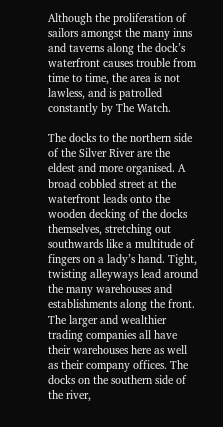Although the proliferation of sailors amongst the many inns and taverns along the dock’s waterfront causes trouble from time to time, the area is not lawless, and is patrolled constantly by The Watch.

The docks to the northern side of the Silver River are the eldest and more organised. A broad cobbled street at the waterfront leads onto the wooden decking of the docks themselves, stretching out southwards like a multitude of fingers on a lady’s hand. Tight, twisting alleyways lead around the many warehouses and establishments along the front. The larger and wealthier trading companies all have their warehouses here as well as their company offices. The docks on the southern side of the river,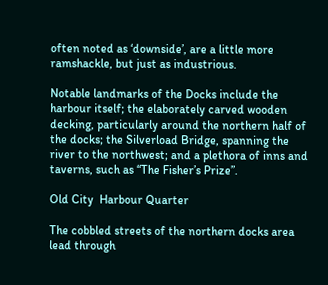often noted as ‘downside’, are a little more ramshackle, but just as industrious.

Notable landmarks of the Docks include the harbour itself; the elaborately carved wooden decking, particularly around the northern half of the docks; the Silverload Bridge, spanning the river to the northwest; and a plethora of inns and taverns, such as “The Fisher’s Prize”.

Old City  Harbour Quarter

The cobbled streets of the northern docks area lead through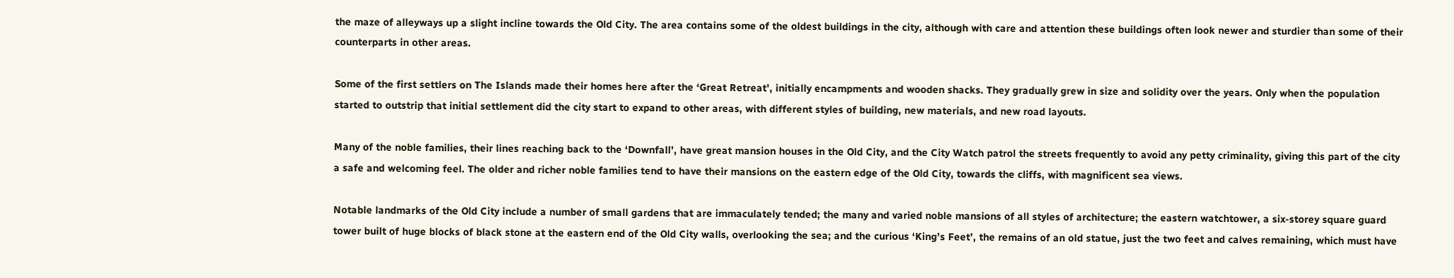the maze of alleyways up a slight incline towards the Old City. The area contains some of the oldest buildings in the city, although with care and attention these buildings often look newer and sturdier than some of their counterparts in other areas.

Some of the first settlers on The Islands made their homes here after the ‘Great Retreat’, initially encampments and wooden shacks. They gradually grew in size and solidity over the years. Only when the population started to outstrip that initial settlement did the city start to expand to other areas, with different styles of building, new materials, and new road layouts.

Many of the noble families, their lines reaching back to the ‘Downfall’, have great mansion houses in the Old City, and the City Watch patrol the streets frequently to avoid any petty criminality, giving this part of the city a safe and welcoming feel. The older and richer noble families tend to have their mansions on the eastern edge of the Old City, towards the cliffs, with magnificent sea views.

Notable landmarks of the Old City include a number of small gardens that are immaculately tended; the many and varied noble mansions of all styles of architecture; the eastern watchtower, a six-storey square guard tower built of huge blocks of black stone at the eastern end of the Old City walls, overlooking the sea; and the curious ‘King’s Feet’, the remains of an old statue, just the two feet and calves remaining, which must have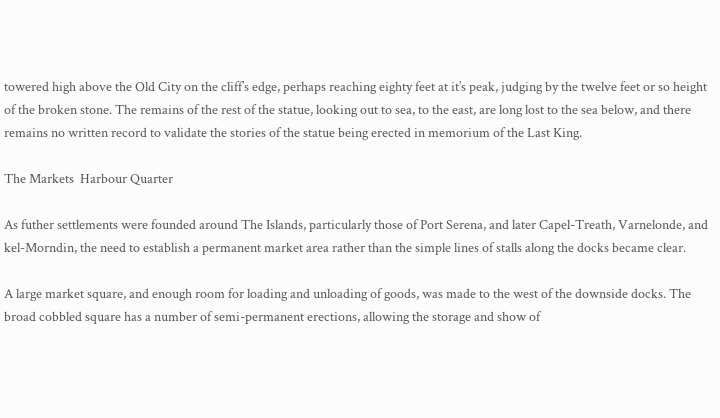towered high above the Old City on the cliff’s edge, perhaps reaching eighty feet at it’s peak, judging by the twelve feet or so height of the broken stone. The remains of the rest of the statue, looking out to sea, to the east, are long lost to the sea below, and there remains no written record to validate the stories of the statue being erected in memorium of the Last King.

The Markets  Harbour Quarter

As futher settlements were founded around The Islands, particularly those of Port Serena, and later Capel-Treath, Varnelonde, and kel-Morndin, the need to establish a permanent market area rather than the simple lines of stalls along the docks became clear.

A large market square, and enough room for loading and unloading of goods, was made to the west of the downside docks. The broad cobbled square has a number of semi-permanent erections, allowing the storage and show of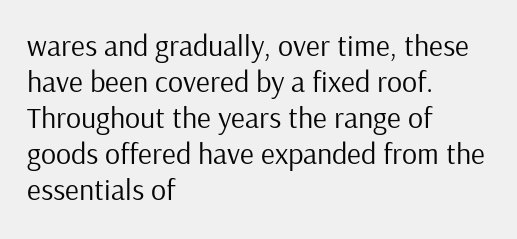wares and gradually, over time, these have been covered by a fixed roof. Throughout the years the range of goods offered have expanded from the essentials of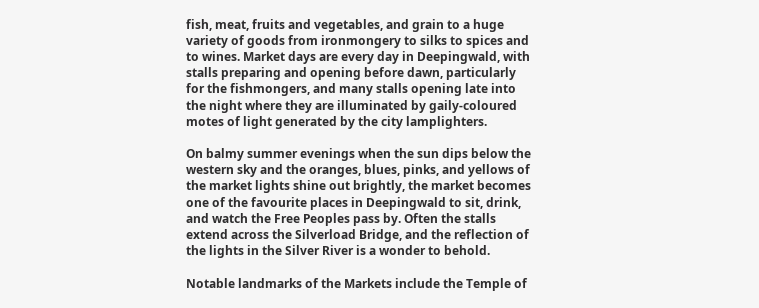fish, meat, fruits and vegetables, and grain to a huge variety of goods from ironmongery to silks to spices and to wines. Market days are every day in Deepingwald, with stalls preparing and opening before dawn, particularly for the fishmongers, and many stalls opening late into the night where they are illuminated by gaily-coloured motes of light generated by the city lamplighters.

On balmy summer evenings when the sun dips below the western sky and the oranges, blues, pinks, and yellows of the market lights shine out brightly, the market becomes one of the favourite places in Deepingwald to sit, drink, and watch the Free Peoples pass by. Often the stalls extend across the Silverload Bridge, and the reflection of the lights in the Silver River is a wonder to behold.

Notable landmarks of the Markets include the Temple of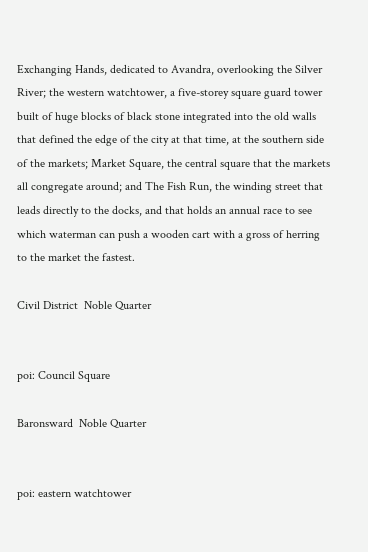Exchanging Hands, dedicated to Avandra, overlooking the Silver River; the western watchtower, a five-storey square guard tower built of huge blocks of black stone integrated into the old walls that defined the edge of the city at that time, at the southern side of the markets; Market Square, the central square that the markets all congregate around; and The Fish Run, the winding street that leads directly to the docks, and that holds an annual race to see which waterman can push a wooden cart with a gross of herring to the market the fastest.

Civil District  Noble Quarter


poi: Council Square

Baronsward  Noble Quarter


poi: eastern watchtower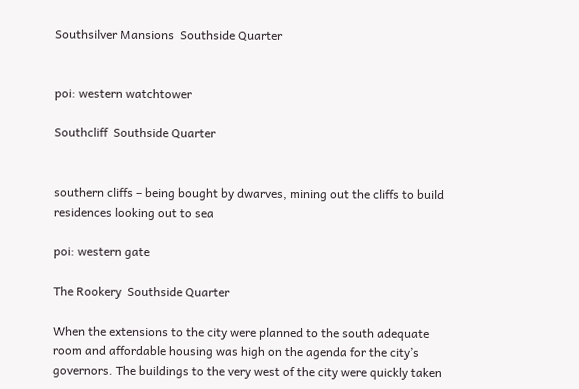Southsilver Mansions  Southside Quarter


poi: western watchtower

Southcliff  Southside Quarter


southern cliffs – being bought by dwarves, mining out the cliffs to build residences looking out to sea

poi: western gate

The Rookery  Southside Quarter

When the extensions to the city were planned to the south adequate room and affordable housing was high on the agenda for the city’s governors. The buildings to the very west of the city were quickly taken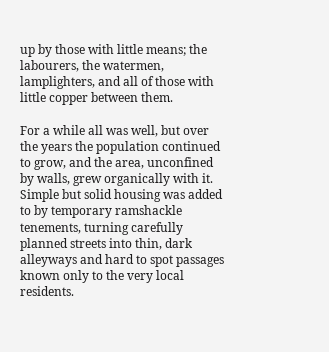up by those with little means; the labourers, the watermen, lamplighters, and all of those with little copper between them.

For a while all was well, but over the years the population continued to grow, and the area, unconfined by walls, grew organically with it. Simple but solid housing was added to by temporary ramshackle tenements, turning carefully planned streets into thin, dark alleyways and hard to spot passages known only to the very local residents.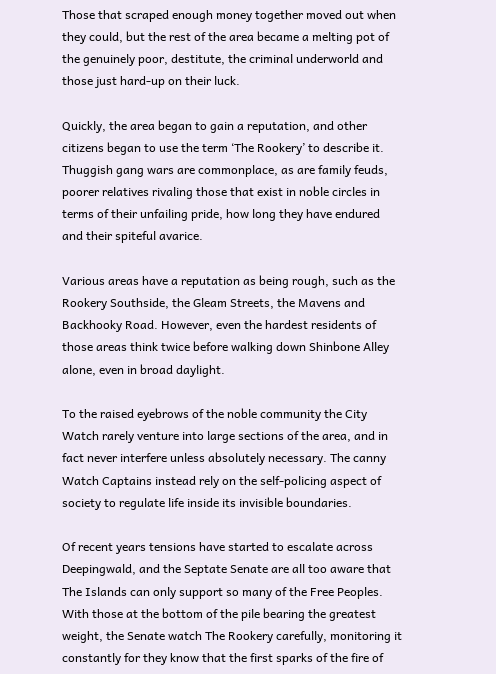Those that scraped enough money together moved out when they could, but the rest of the area became a melting pot of the genuinely poor, destitute, the criminal underworld and those just hard-up on their luck.

Quickly, the area began to gain a reputation, and other citizens began to use the term ‘The Rookery’ to describe it. Thuggish gang wars are commonplace, as are family feuds, poorer relatives rivaling those that exist in noble circles in terms of their unfailing pride, how long they have endured and their spiteful avarice.

Various areas have a reputation as being rough, such as the Rookery Southside, the Gleam Streets, the Mavens and Backhooky Road. However, even the hardest residents of those areas think twice before walking down Shinbone Alley alone, even in broad daylight.

To the raised eyebrows of the noble community the City Watch rarely venture into large sections of the area, and in fact never interfere unless absolutely necessary. The canny Watch Captains instead rely on the self-policing aspect of society to regulate life inside its invisible boundaries.

Of recent years tensions have started to escalate across Deepingwald, and the Septate Senate are all too aware that The Islands can only support so many of the Free Peoples. With those at the bottom of the pile bearing the greatest weight, the Senate watch The Rookery carefully, monitoring it constantly for they know that the first sparks of the fire of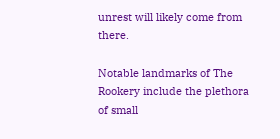unrest will likely come from there.

Notable landmarks of The Rookery include the plethora of small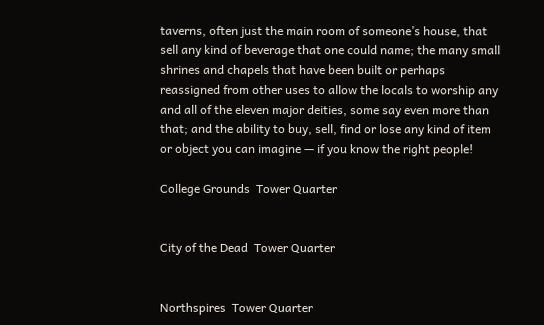taverns, often just the main room of someone’s house, that sell any kind of beverage that one could name; the many small shrines and chapels that have been built or perhaps reassigned from other uses to allow the locals to worship any and all of the eleven major deities, some say even more than that; and the ability to buy, sell, find or lose any kind of item or object you can imagine — if you know the right people!

College Grounds  Tower Quarter


City of the Dead  Tower Quarter


Northspires  Tower Quarter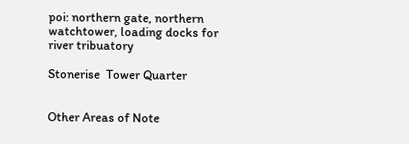poi: northern gate, northern watchtower, loading docks for river tribuatory

Stonerise  Tower Quarter


Other Areas of Note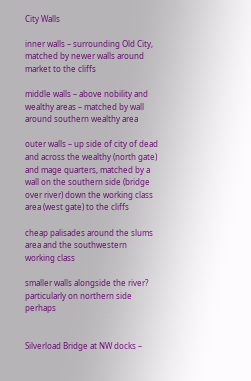City Walls

inner walls – surrounding Old City, matched by newer walls around market to the cliffs

middle walls – above nobility and wealthy areas – matched by wall around southern wealthy area

outer walls – up side of city of dead and across the wealthy (north gate) and mage quarters, matched by a wall on the southern side (bridge over river) down the working class area (west gate) to the cliffs

cheap palisades around the slums area and the southwestern working class

smaller walls alongside the river? particularly on northern side perhaps


Silverload Bridge at NW docks –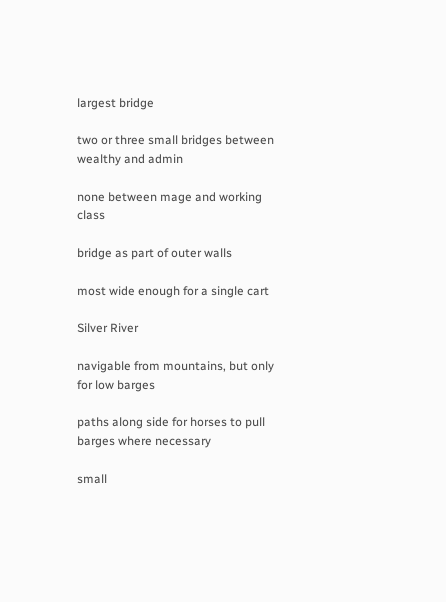largest bridge

two or three small bridges between wealthy and admin

none between mage and working class

bridge as part of outer walls

most wide enough for a single cart

Silver River

navigable from mountains, but only for low barges

paths along side for horses to pull barges where necessary

small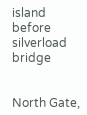island before silverload bridge


North Gate,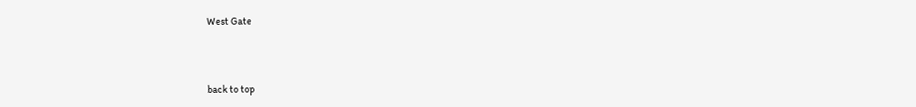West Gate



back to top